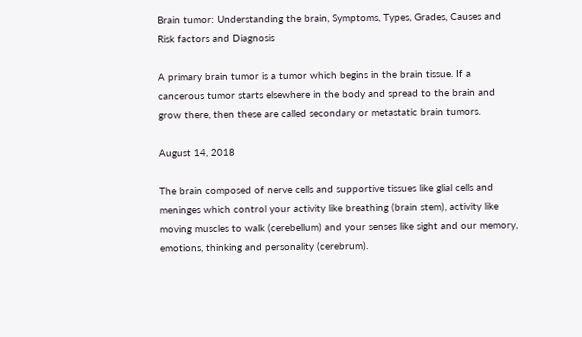Brain tumor: Understanding the brain, Symptoms, Types, Grades, Causes and Risk factors and Diagnosis

A primary brain tumor is a tumor which begins in the brain tissue. If a cancerous tumor starts elsewhere in the body and spread to the brain and grow there, then these are called secondary or metastatic brain tumors.

August 14, 2018

The brain composed of nerve cells and supportive tissues like glial cells and meninges which control your activity like breathing (brain stem), activity like moving muscles to walk (cerebellum) and your senses like sight and our memory, emotions, thinking and personality (cerebrum).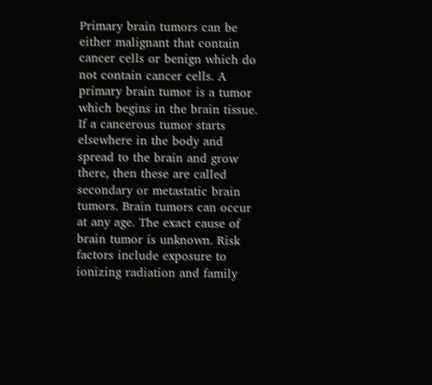Primary brain tumors can be either malignant that contain cancer cells or benign which do not contain cancer cells. A primary brain tumor is a tumor which begins in the brain tissue. If a cancerous tumor starts elsewhere in the body and spread to the brain and grow there, then these are called secondary or metastatic brain tumors. Brain tumors can occur at any age. The exact cause of brain tumor is unknown. Risk factors include exposure to ionizing radiation and family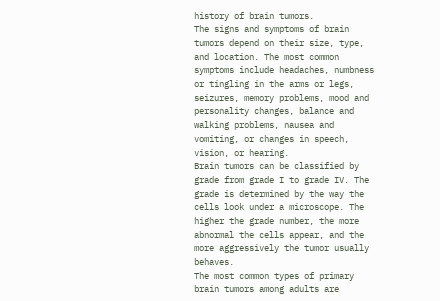history of brain tumors.
The signs and symptoms of brain tumors depend on their size, type, and location. The most common symptoms include headaches, numbness or tingling in the arms or legs, seizures, memory problems, mood and personality changes, balance and walking problems, nausea and vomiting, or changes in speech, vision, or hearing.
Brain tumors can be classified by grade from grade I to grade IV. The grade is determined by the way the cells look under a microscope. The higher the grade number, the more abnormal the cells appear, and the more aggressively the tumor usually behaves.
The most common types of primary brain tumors among adults are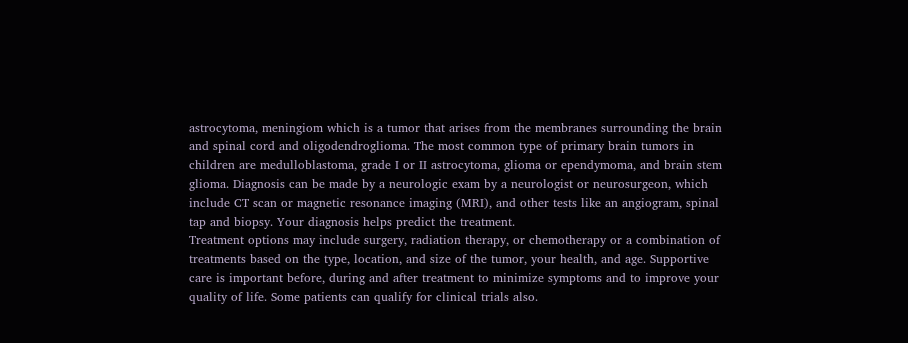astrocytoma, meningiom which is a tumor that arises from the membranes surrounding the brain and spinal cord and oligodendroglioma. The most common type of primary brain tumors in children are medulloblastoma, grade I or II astrocytoma, glioma or ependymoma, and brain stem glioma. Diagnosis can be made by a neurologic exam by a neurologist or neurosurgeon, which include CT scan or magnetic resonance imaging (MRI), and other tests like an angiogram, spinal tap and biopsy. Your diagnosis helps predict the treatment.
Treatment options may include surgery, radiation therapy, or chemotherapy or a combination of treatments based on the type, location, and size of the tumor, your health, and age. Supportive care is important before, during and after treatment to minimize symptoms and to improve your quality of life. Some patients can qualify for clinical trials also.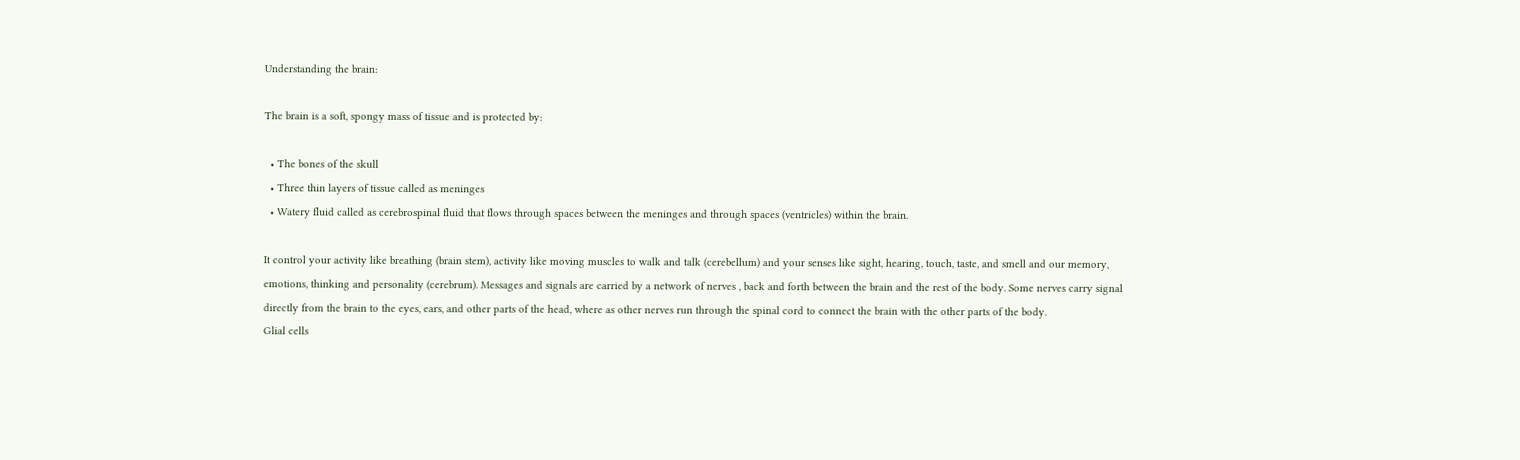Understanding the brain:

The brain is a soft, spongy mass of tissue and is protected by:

  • The bones of the skull
  • Three thin layers of tissue called as meninges
  • Watery fluid called as cerebrospinal fluid that flows through spaces between the meninges and through spaces (ventricles) within the brain.

It control your activity like breathing (brain stem), activity like moving muscles to walk and talk (cerebellum) and your senses like sight, hearing, touch, taste, and smell and our memory, emotions, thinking and personality (cerebrum). Messages and signals are carried by a network of nerves , back and forth between the brain and the rest of the body. Some nerves carry signal directly from the brain to the eyes, ears, and other parts of the head, where as other nerves run through the spinal cord to connect the brain with the other parts of the body.
Glial cells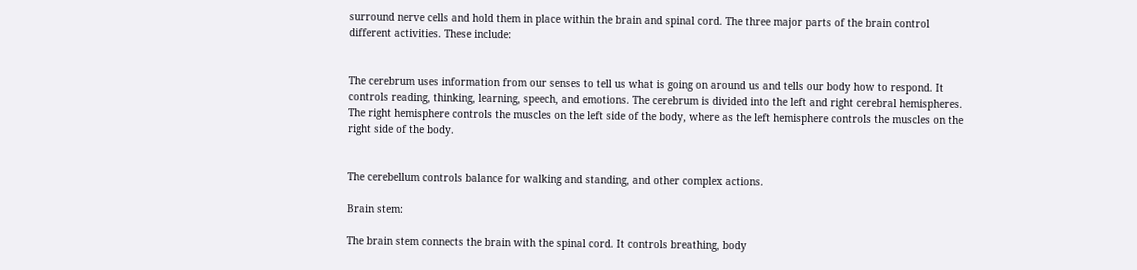surround nerve cells and hold them in place within the brain and spinal cord. The three major parts of the brain control different activities. These include:


The cerebrum uses information from our senses to tell us what is going on around us and tells our body how to respond. It controls reading, thinking, learning, speech, and emotions. The cerebrum is divided into the left and right cerebral hemispheres. The right hemisphere controls the muscles on the left side of the body, where as the left hemisphere controls the muscles on the right side of the body.


The cerebellum controls balance for walking and standing, and other complex actions.

Brain stem:

The brain stem connects the brain with the spinal cord. It controls breathing, body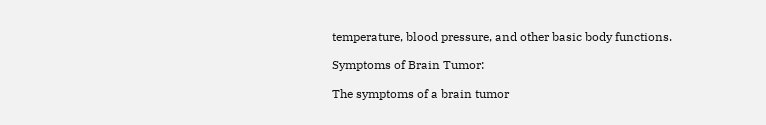temperature, blood pressure, and other basic body functions.

Symptoms of Brain Tumor:

The symptoms of a brain tumor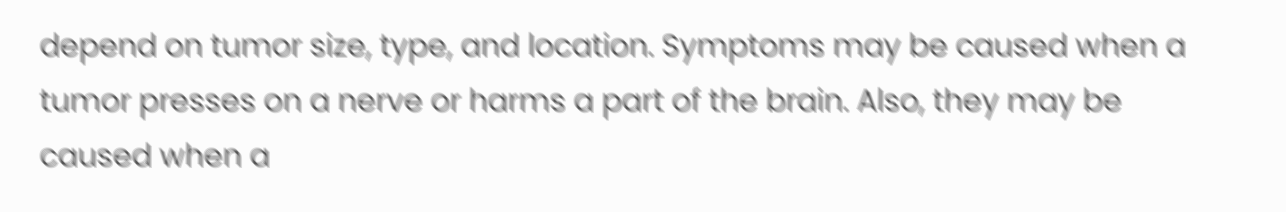depend on tumor size, type, and location. Symptoms may be caused when a tumor presses on a nerve or harms a part of the brain. Also, they may be caused when a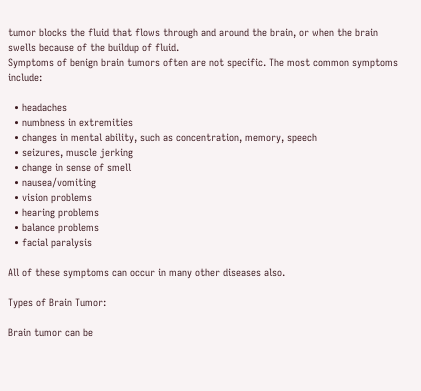tumor blocks the fluid that flows through and around the brain, or when the brain swells because of the buildup of fluid.
Symptoms of benign brain tumors often are not specific. The most common symptoms include:

  • headaches
  • numbness in extremities
  • changes in mental ability, such as concentration, memory, speech
  • seizures, muscle jerking
  • change in sense of smell
  • nausea/vomiting
  • vision problems
  • hearing problems
  • balance problems
  • facial paralysis

All of these symptoms can occur in many other diseases also.

Types of Brain Tumor:

Brain tumor can be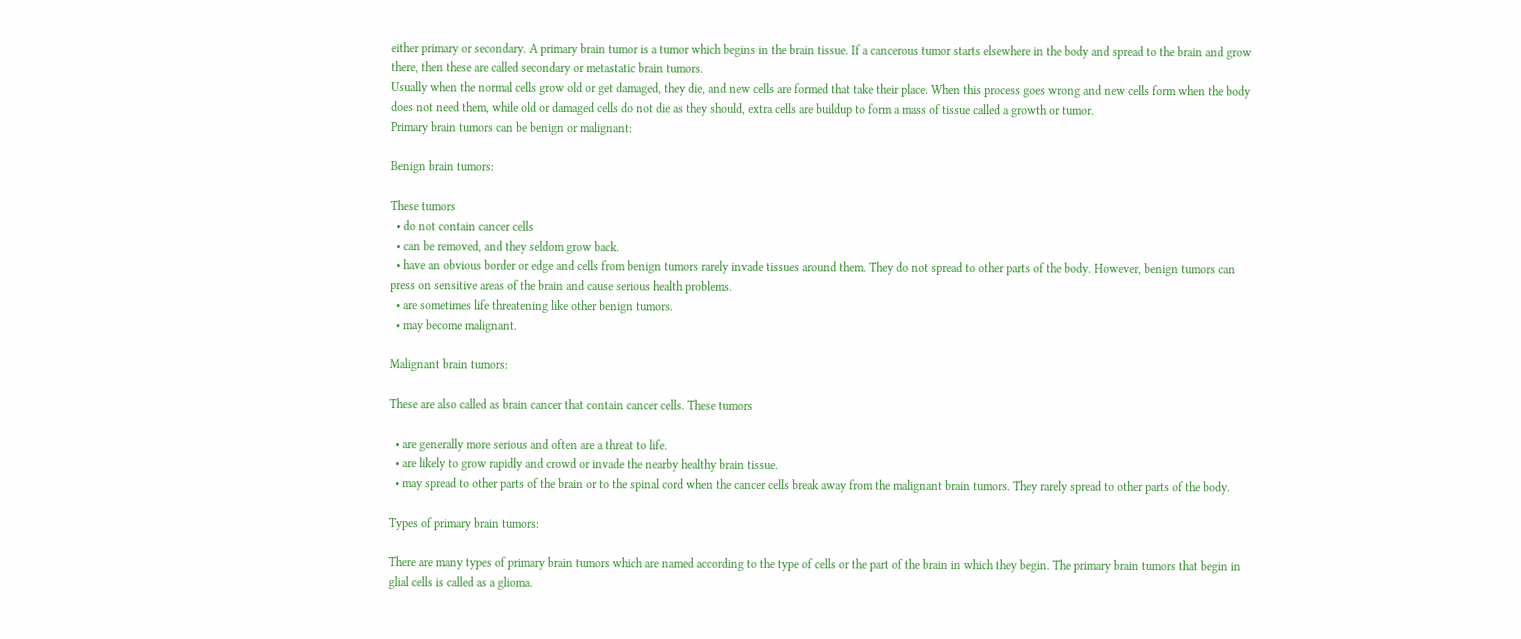either primary or secondary. A primary brain tumor is a tumor which begins in the brain tissue. If a cancerous tumor starts elsewhere in the body and spread to the brain and grow there, then these are called secondary or metastatic brain tumors.
Usually when the normal cells grow old or get damaged, they die, and new cells are formed that take their place. When this process goes wrong and new cells form when the body does not need them, while old or damaged cells do not die as they should, extra cells are buildup to form a mass of tissue called a growth or tumor.
Primary brain tumors can be benign or malignant:

Benign brain tumors:

These tumors
  • do not contain cancer cells
  • can be removed, and they seldom grow back.
  • have an obvious border or edge and cells from benign tumors rarely invade tissues around them. They do not spread to other parts of the body. However, benign tumors can press on sensitive areas of the brain and cause serious health problems.
  • are sometimes life threatening like other benign tumors.
  • may become malignant.

Malignant brain tumors:

These are also called as brain cancer that contain cancer cells. These tumors

  • are generally more serious and often are a threat to life.
  • are likely to grow rapidly and crowd or invade the nearby healthy brain tissue.
  • may spread to other parts of the brain or to the spinal cord when the cancer cells break away from the malignant brain tumors. They rarely spread to other parts of the body.

Types of primary brain tumors:

There are many types of primary brain tumors which are named according to the type of cells or the part of the brain in which they begin. The primary brain tumors that begin in glial cells is called as a glioma.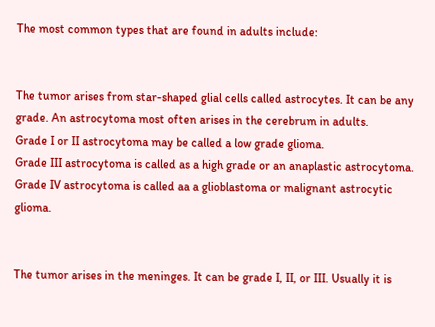The most common types that are found in adults include:


The tumor arises from star-shaped glial cells called astrocytes. It can be any grade. An astrocytoma most often arises in the cerebrum in adults.
Grade I or II astrocytoma may be called a low grade glioma.
Grade III astrocytoma is called as a high grade or an anaplastic astrocytoma.
Grade IV astrocytoma is called aa a glioblastoma or malignant astrocytic glioma.


The tumor arises in the meninges. It can be grade I, II, or III. Usually it is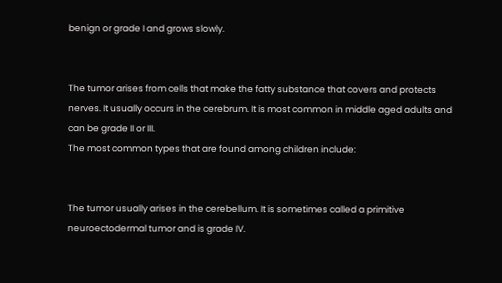benign or grade I and grows slowly.


The tumor arises from cells that make the fatty substance that covers and protects nerves. It usually occurs in the cerebrum. It is most common in middle aged adults and can be grade II or III.
The most common types that are found among children include:


The tumor usually arises in the cerebellum. It is sometimes called a primitive neuroectodermal tumor and is grade IV.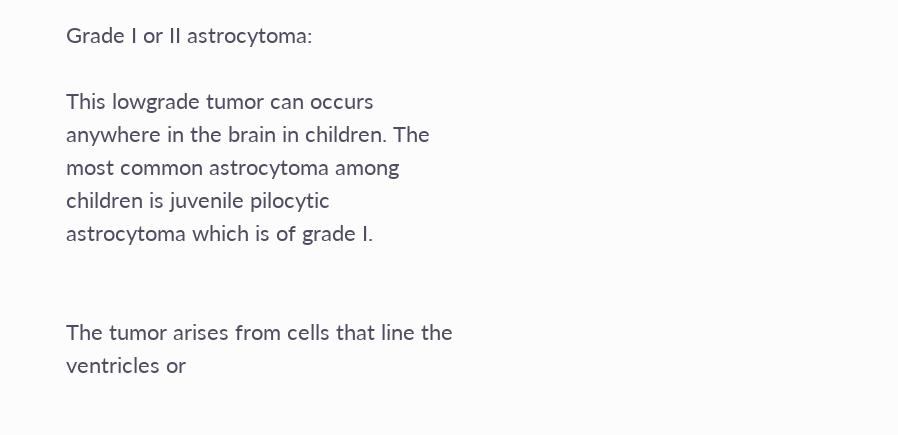Grade I or II astrocytoma:

This lowgrade tumor can occurs anywhere in the brain in children. The most common astrocytoma among children is juvenile pilocytic astrocytoma which is of grade I.


The tumor arises from cells that line the ventricles or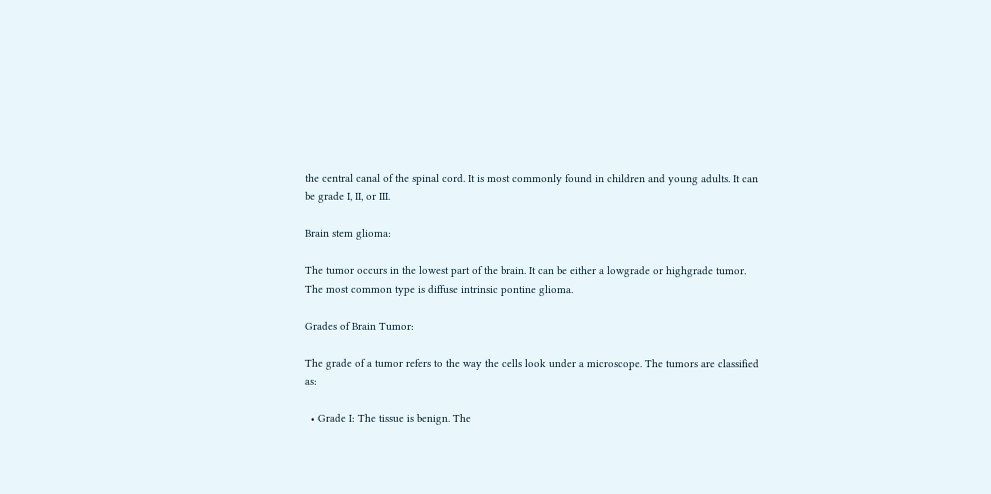the central canal of the spinal cord. It is most commonly found in children and young adults. It can be grade I, II, or III.

Brain stem glioma:

The tumor occurs in the lowest part of the brain. It can be either a lowgrade or highgrade tumor. The most common type is diffuse intrinsic pontine glioma.

Grades of Brain Tumor:

The grade of a tumor refers to the way the cells look under a microscope. The tumors are classified as:

  • Grade I: The tissue is benign. The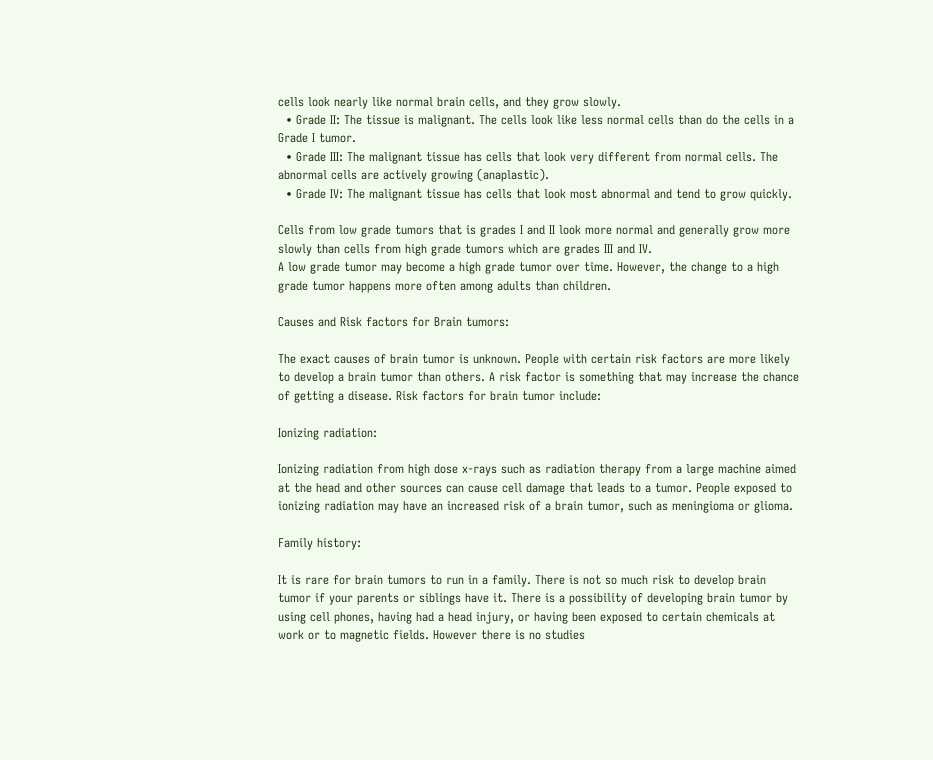cells look nearly like normal brain cells, and they grow slowly.
  • Grade II: The tissue is malignant. The cells look like less normal cells than do the cells in a Grade I tumor.
  • Grade III: The malignant tissue has cells that look very different from normal cells. The abnormal cells are actively growing (anaplastic).
  • Grade IV: The malignant tissue has cells that look most abnormal and tend to grow quickly.

Cells from low grade tumors that is grades I and II look more normal and generally grow more slowly than cells from high grade tumors which are grades III and IV.
A low grade tumor may become a high grade tumor over time. However, the change to a high grade tumor happens more often among adults than children.

Causes and Risk factors for Brain tumors:

The exact causes of brain tumor is unknown. People with certain risk factors are more likely to develop a brain tumor than others. A risk factor is something that may increase the chance of getting a disease. Risk factors for brain tumor include:

Ionizing radiation:

Ionizing radiation from high dose x-rays such as radiation therapy from a large machine aimed at the head and other sources can cause cell damage that leads to a tumor. People exposed to ionizing radiation may have an increased risk of a brain tumor, such as meningioma or glioma.

Family history:

It is rare for brain tumors to run in a family. There is not so much risk to develop brain tumor if your parents or siblings have it. There is a possibility of developing brain tumor by using cell phones, having had a head injury, or having been exposed to certain chemicals at work or to magnetic fields. However there is no studies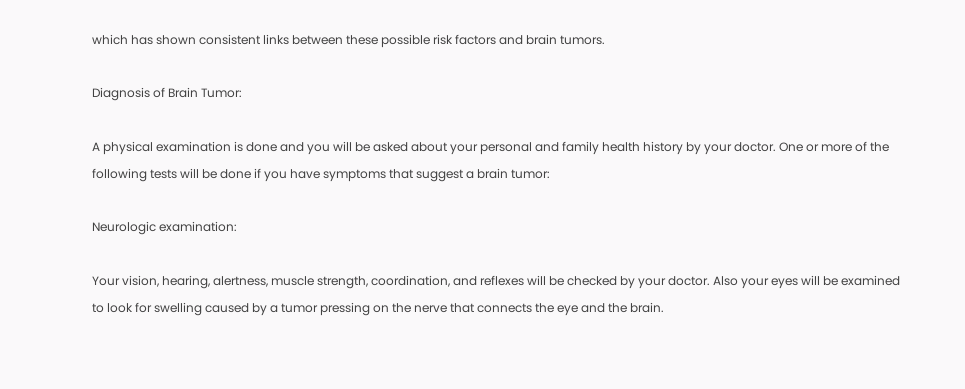which has shown consistent links between these possible risk factors and brain tumors.

Diagnosis of Brain Tumor:

A physical examination is done and you will be asked about your personal and family health history by your doctor. One or more of the following tests will be done if you have symptoms that suggest a brain tumor:

Neurologic examination:

Your vision, hearing, alertness, muscle strength, coordination, and reflexes will be checked by your doctor. Also your eyes will be examined to look for swelling caused by a tumor pressing on the nerve that connects the eye and the brain.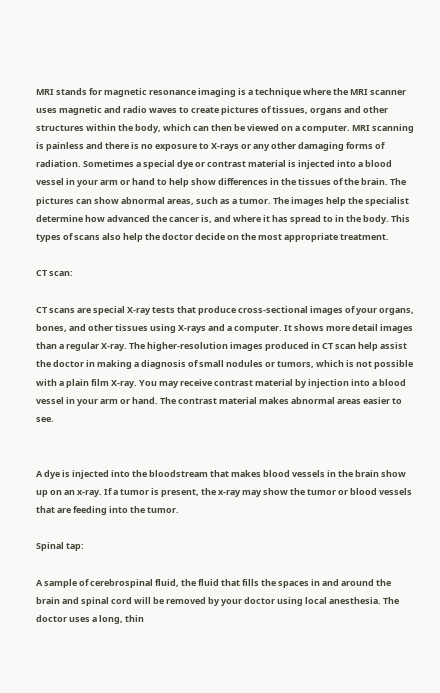MRI stands for magnetic resonance imaging is a technique where the MRI scanner uses magnetic and radio waves to create pictures of tissues, organs and other structures within the body, which can then be viewed on a computer. MRI scanning is painless and there is no exposure to X-rays or any other damaging forms of radiation. Sometimes a special dye or contrast material is injected into a blood vessel in your arm or hand to help show differences in the tissues of the brain. The pictures can show abnormal areas, such as a tumor. The images help the specialist determine how advanced the cancer is, and where it has spread to in the body. This types of scans also help the doctor decide on the most appropriate treatment.

CT scan:

CT scans are special X-ray tests that produce cross-sectional images of your organs, bones, and other tissues using X-rays and a computer. It shows more detail images than a regular X-ray. The higher-resolution images produced in CT scan help assist the doctor in making a diagnosis of small nodules or tumors, which is not possible with a plain film X-ray. You may receive contrast material by injection into a blood vessel in your arm or hand. The contrast material makes abnormal areas easier to see.


A dye is injected into the bloodstream that makes blood vessels in the brain show up on an x-ray. If a tumor is present, the x-ray may show the tumor or blood vessels that are feeding into the tumor.

Spinal tap:

A sample of cerebrospinal fluid, the fluid that fills the spaces in and around the brain and spinal cord will be removed by your doctor using local anesthesia. The doctor uses a long, thin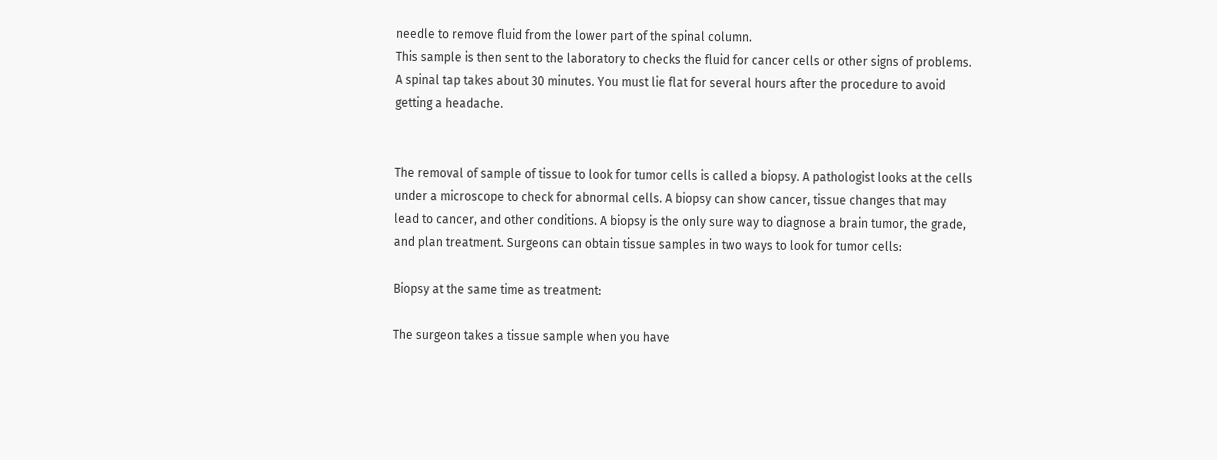needle to remove fluid from the lower part of the spinal column.
This sample is then sent to the laboratory to checks the fluid for cancer cells or other signs of problems. A spinal tap takes about 30 minutes. You must lie flat for several hours after the procedure to avoid getting a headache.


The removal of sample of tissue to look for tumor cells is called a biopsy. A pathologist looks at the cells under a microscope to check for abnormal cells. A biopsy can show cancer, tissue changes that may lead to cancer, and other conditions. A biopsy is the only sure way to diagnose a brain tumor, the grade, and plan treatment. Surgeons can obtain tissue samples in two ways to look for tumor cells:

Biopsy at the same time as treatment:

The surgeon takes a tissue sample when you have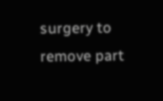surgery to remove part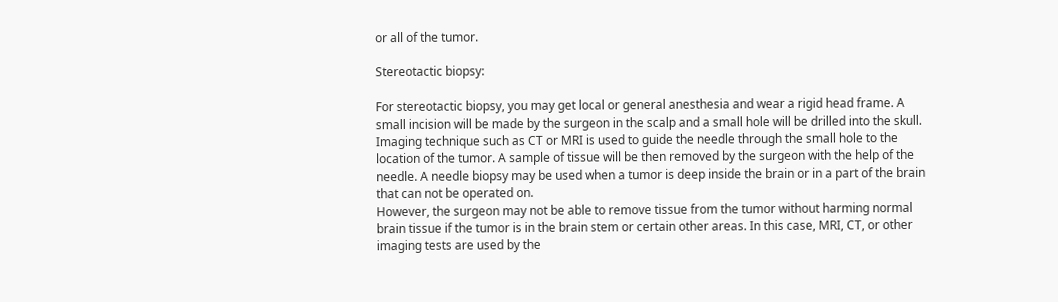or all of the tumor.

Stereotactic biopsy:

For stereotactic biopsy, you may get local or general anesthesia and wear a rigid head frame. A small incision will be made by the surgeon in the scalp and a small hole will be drilled into the skull. Imaging technique such as CT or MRI is used to guide the needle through the small hole to the location of the tumor. A sample of tissue will be then removed by the surgeon with the help of the needle. A needle biopsy may be used when a tumor is deep inside the brain or in a part of the brain that can not be operated on.
However, the surgeon may not be able to remove tissue from the tumor without harming normal brain tissue if the tumor is in the brain stem or certain other areas. In this case, MRI, CT, or other imaging tests are used by the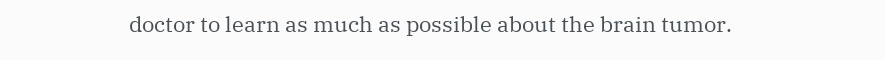doctor to learn as much as possible about the brain tumor.